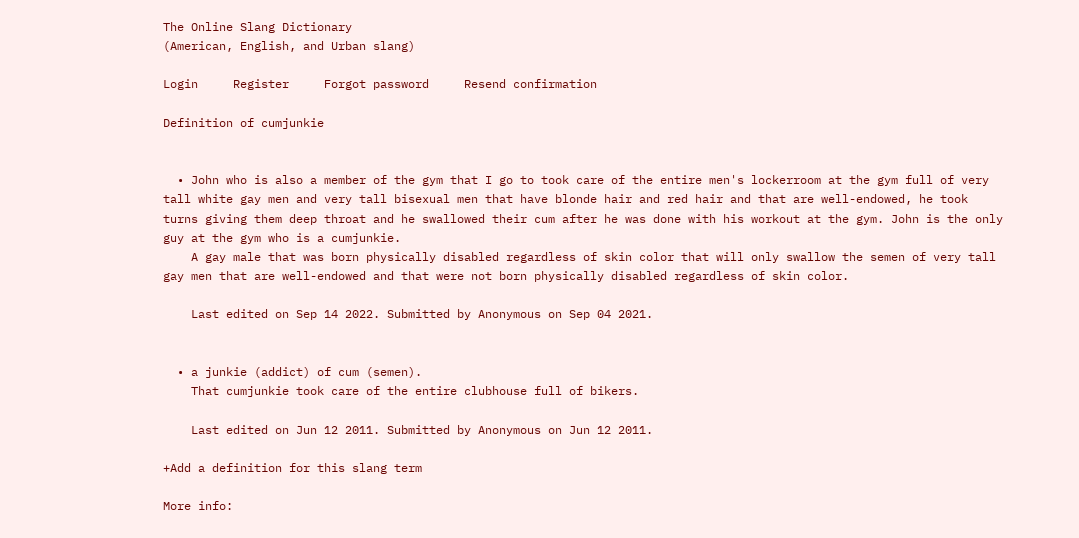The Online Slang Dictionary
(American, English, and Urban slang)

Login     Register     Forgot password     Resend confirmation

Definition of cumjunkie


  • John who is also a member of the gym that I go to took care of the entire men's lockerroom at the gym full of very tall white gay men and very tall bisexual men that have blonde hair and red hair and that are well-endowed, he took turns giving them deep throat and he swallowed their cum after he was done with his workout at the gym. John is the only guy at the gym who is a cumjunkie.
    A gay male that was born physically disabled regardless of skin color that will only swallow the semen of very tall gay men that are well-endowed and that were not born physically disabled regardless of skin color.

    Last edited on Sep 14 2022. Submitted by Anonymous on Sep 04 2021.


  • a junkie (addict) of cum (semen).
    That cumjunkie took care of the entire clubhouse full of bikers.

    Last edited on Jun 12 2011. Submitted by Anonymous on Jun 12 2011.

+Add a definition for this slang term

More info: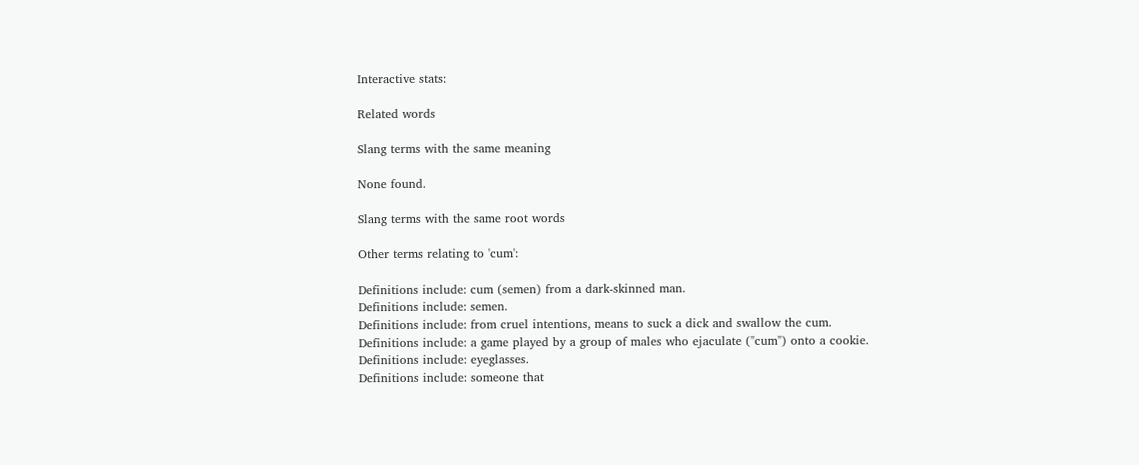Interactive stats:

Related words

Slang terms with the same meaning

None found.

Slang terms with the same root words

Other terms relating to 'cum':

Definitions include: cum (semen) from a dark-skinned man.
Definitions include: semen.
Definitions include: from cruel intentions, means to suck a dick and swallow the cum.
Definitions include: a game played by a group of males who ejaculate ("cum") onto a cookie.
Definitions include: eyeglasses.
Definitions include: someone that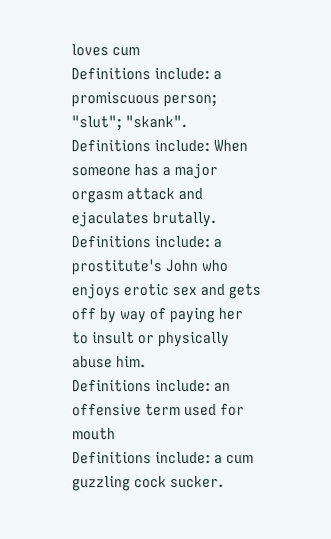loves cum
Definitions include: a promiscuous person; "slut"; "skank".
Definitions include: When someone has a major orgasm attack and ejaculates brutally.
Definitions include: a prostitute's John who enjoys erotic sex and gets off by way of paying her to insult or physically abuse him.
Definitions include: an offensive term used for mouth
Definitions include: a cum guzzling cock sucker.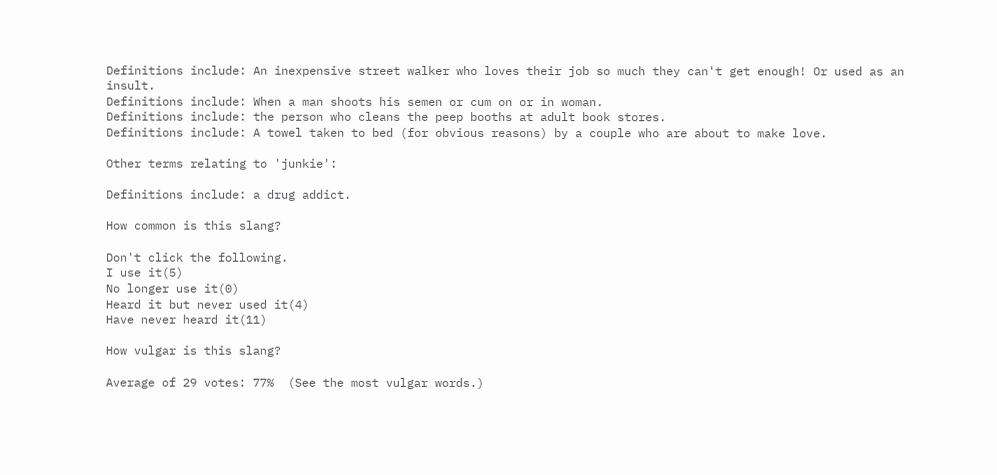Definitions include: An inexpensive street walker who loves their job so much they can't get enough! Or used as an insult.
Definitions include: When a man shoots his semen or cum on or in woman.
Definitions include: the person who cleans the peep booths at adult book stores.
Definitions include: A towel taken to bed (for obvious reasons) by a couple who are about to make love.

Other terms relating to 'junkie':

Definitions include: a drug addict.

How common is this slang?

Don't click the following.
I use it(5)
No longer use it(0)
Heard it but never used it(4)
Have never heard it(11)

How vulgar is this slang?

Average of 29 votes: 77%  (See the most vulgar words.)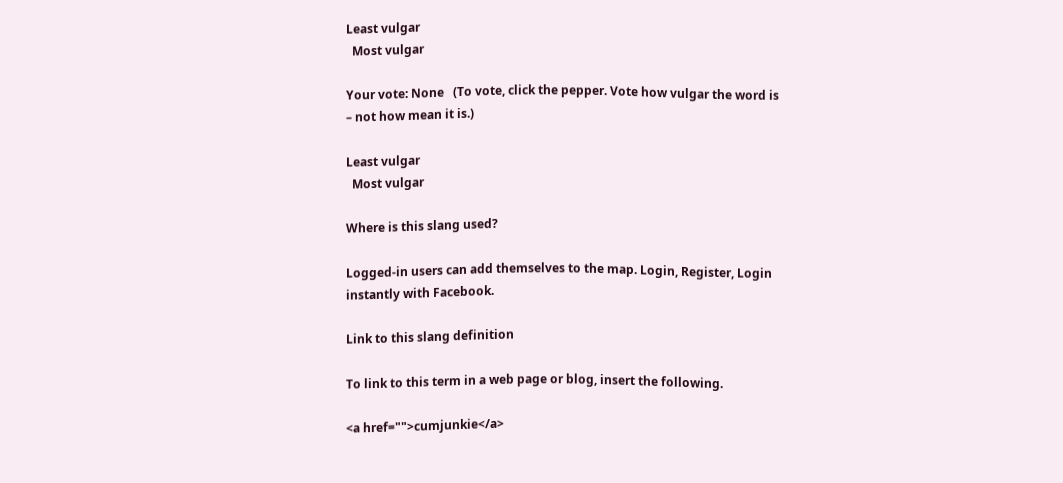Least vulgar
  Most vulgar

Your vote: None   (To vote, click the pepper. Vote how vulgar the word is – not how mean it is.)

Least vulgar
  Most vulgar

Where is this slang used?

Logged-in users can add themselves to the map. Login, Register, Login instantly with Facebook.

Link to this slang definition

To link to this term in a web page or blog, insert the following.

<a href="">cumjunkie</a>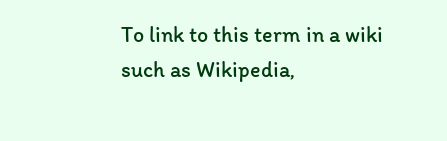To link to this term in a wiki such as Wikipedia,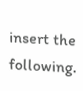insert the following.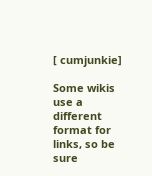[ cumjunkie]

Some wikis use a different format for links, so be sure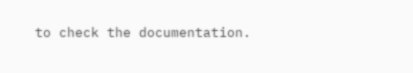to check the documentation.